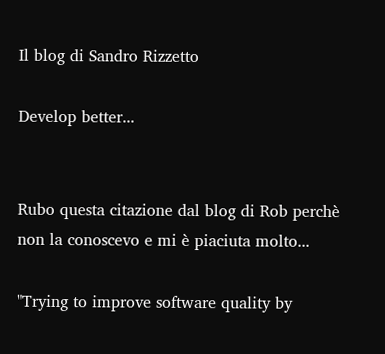Il blog di Sandro Rizzetto

Develop better...


Rubo questa citazione dal blog di Rob perchè non la conoscevo e mi è piaciuta molto...

"Trying to improve software quality by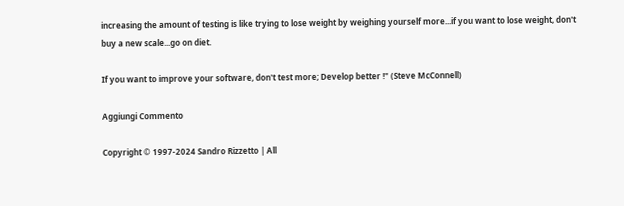increasing the amount of testing is like trying to lose weight by weighing yourself more...if you want to lose weight, don't buy a new scale...go on diet.

If you want to improve your software, don't test more; Develop better !" (Steve McConnell)

Aggiungi Commento

Copyright © 1997-2024 Sandro Rizzetto | All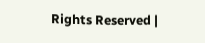Rights Reserved |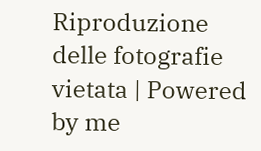Riproduzione delle fotografie vietata | Powered by me